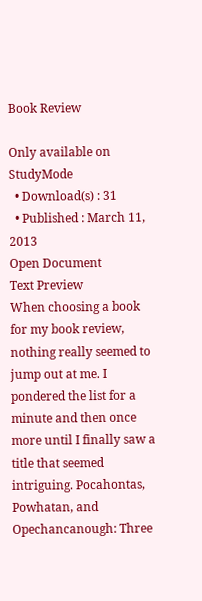Book Review

Only available on StudyMode
  • Download(s) : 31
  • Published : March 11, 2013
Open Document
Text Preview
When choosing a book for my book review, nothing really seemed to jump out at me. I pondered the list for a minute and then once more until I finally saw a title that seemed intriguing. Pocahontas, Powhatan, and Opechancanough: Three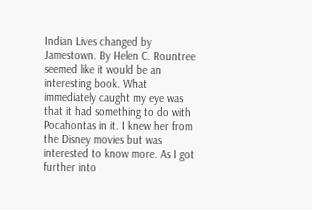Indian Lives changed by Jamestown. By Helen C. Rountree seemed like it would be an interesting book. What immediately caught my eye was that it had something to do with Pocahontas in it. I knew her from the Disney movies but was interested to know more. As I got further into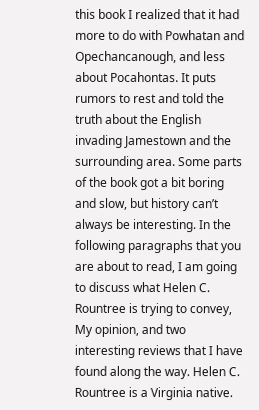this book I realized that it had more to do with Powhatan and Opechancanough, and less about Pocahontas. It puts rumors to rest and told the truth about the English invading Jamestown and the surrounding area. Some parts of the book got a bit boring and slow, but history can’t always be interesting. In the following paragraphs that you are about to read, I am going to discuss what Helen C. Rountree is trying to convey, My opinion, and two interesting reviews that I have found along the way. Helen C. Rountree is a Virginia native.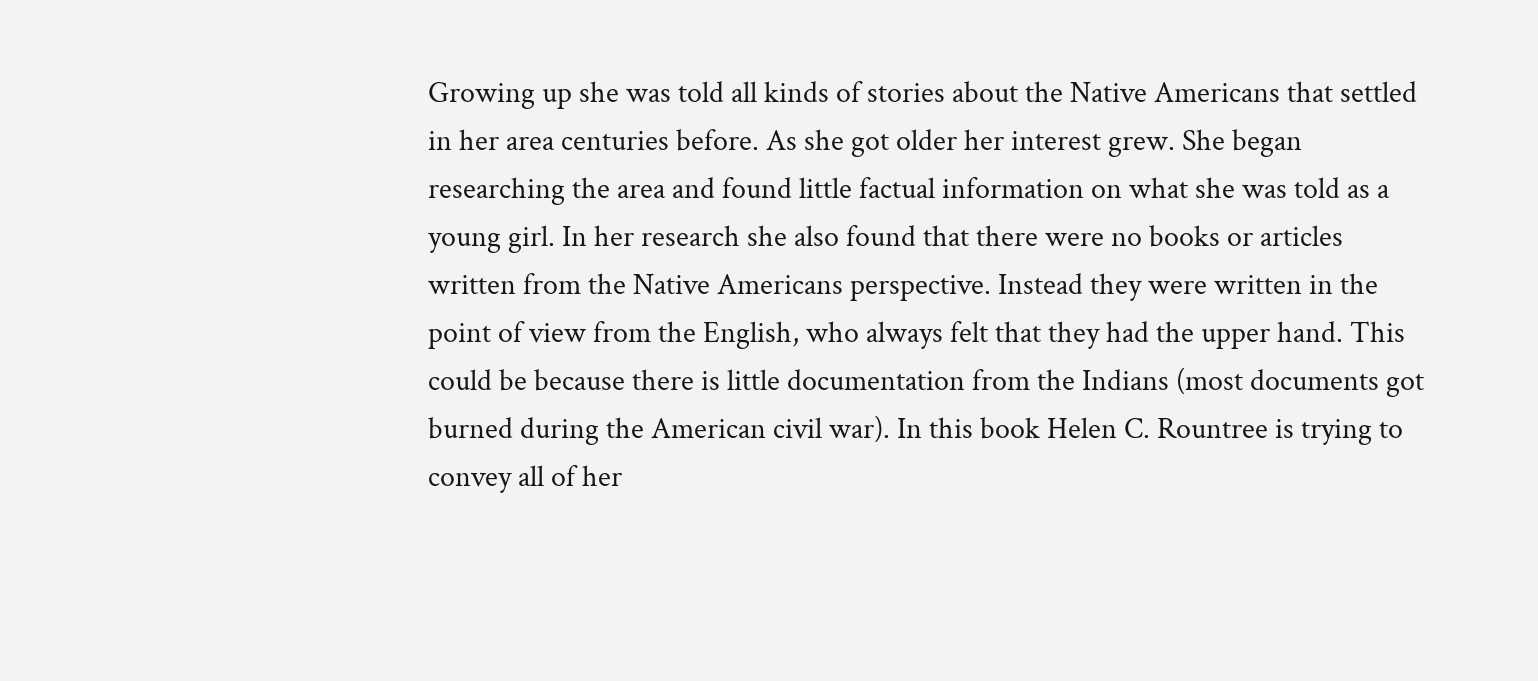Growing up she was told all kinds of stories about the Native Americans that settled in her area centuries before. As she got older her interest grew. She began researching the area and found little factual information on what she was told as a young girl. In her research she also found that there were no books or articles written from the Native Americans perspective. Instead they were written in the point of view from the English, who always felt that they had the upper hand. This could be because there is little documentation from the Indians (most documents got burned during the American civil war). In this book Helen C. Rountree is trying to convey all of her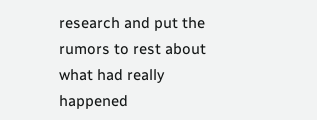research and put the rumors to rest about what had really happened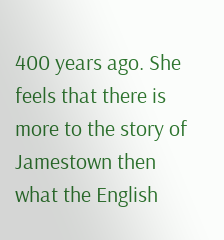400 years ago. She feels that there is more to the story of Jamestown then what the English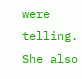were telling. She also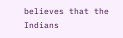believes that the Indians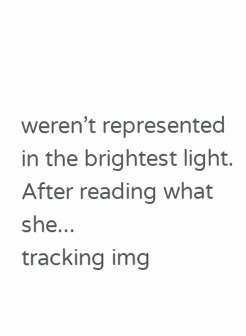weren’t represented in the brightest light. After reading what she...
tracking img